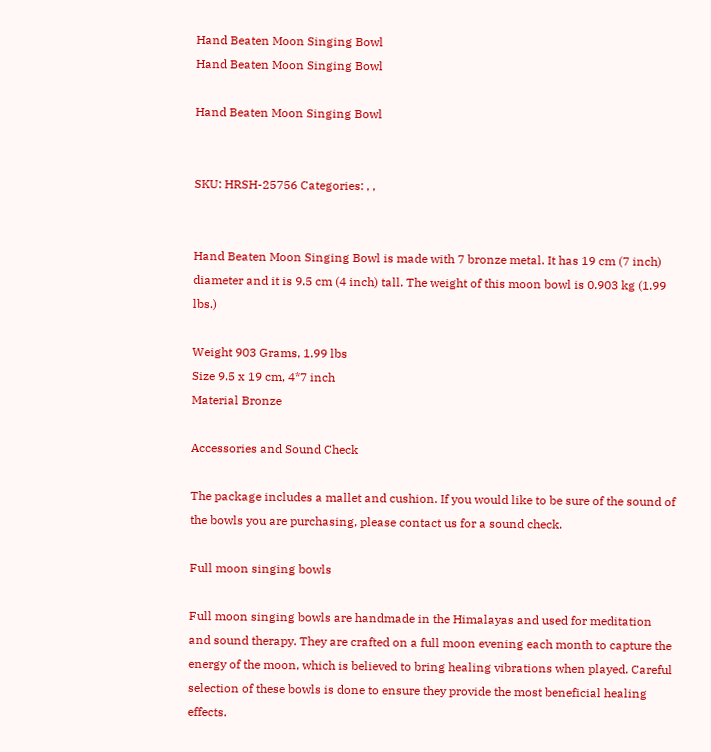Hand Beaten Moon Singing Bowl
Hand Beaten Moon Singing Bowl

Hand Beaten Moon Singing Bowl


SKU: HRSH-25756 Categories: , ,


Hand Beaten Moon Singing Bowl is made with 7 bronze metal. It has 19 cm (7 inch) diameter and it is 9.5 cm (4 inch) tall. The weight of this moon bowl is 0.903 kg (1.99 lbs.)

Weight 903 Grams, 1.99 lbs
Size 9.5 x 19 cm, 4*7 inch
Material Bronze

Accessories and Sound Check

The package includes a mallet and cushion. If you would like to be sure of the sound of the bowls you are purchasing, please contact us for a sound check.

Full moon singing bowls

Full moon singing bowls are handmade in the Himalayas and used for meditation and sound therapy. They are crafted on a full moon evening each month to capture the energy of the moon, which is believed to bring healing vibrations when played. Careful selection of these bowls is done to ensure they provide the most beneficial healing effects.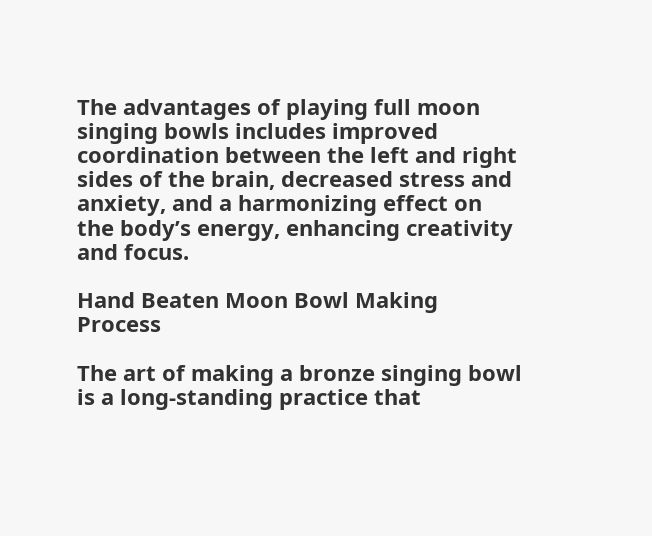The advantages of playing full moon singing bowls includes improved coordination between the left and right sides of the brain, decreased stress and anxiety, and a harmonizing effect on the body’s energy, enhancing creativity and focus.

Hand Beaten Moon Bowl Making Process

The art of making a bronze singing bowl is a long-standing practice that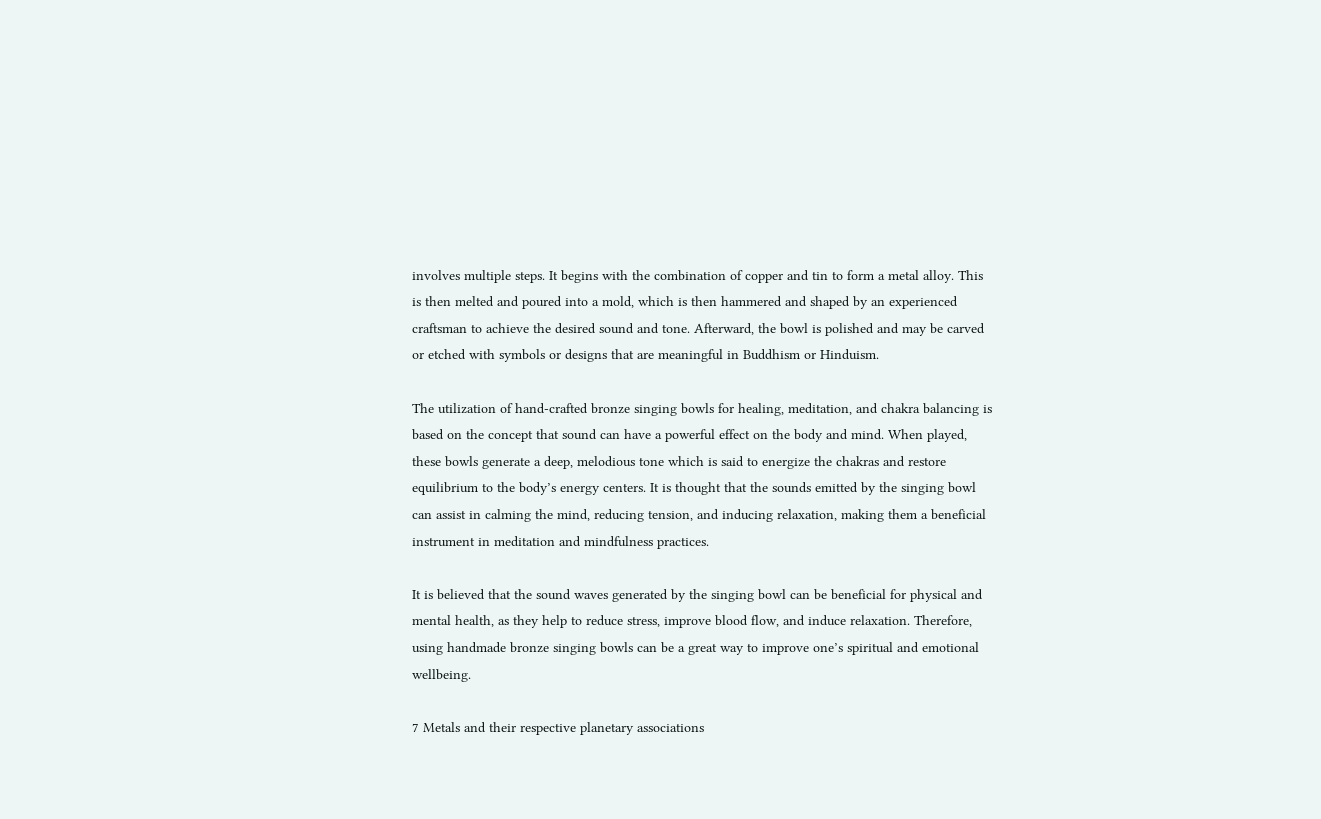involves multiple steps. It begins with the combination of copper and tin to form a metal alloy. This is then melted and poured into a mold, which is then hammered and shaped by an experienced craftsman to achieve the desired sound and tone. Afterward, the bowl is polished and may be carved or etched with symbols or designs that are meaningful in Buddhism or Hinduism.

The utilization of hand-crafted bronze singing bowls for healing, meditation, and chakra balancing is based on the concept that sound can have a powerful effect on the body and mind. When played, these bowls generate a deep, melodious tone which is said to energize the chakras and restore equilibrium to the body’s energy centers. It is thought that the sounds emitted by the singing bowl can assist in calming the mind, reducing tension, and inducing relaxation, making them a beneficial instrument in meditation and mindfulness practices.

It is believed that the sound waves generated by the singing bowl can be beneficial for physical and mental health, as they help to reduce stress, improve blood flow, and induce relaxation. Therefore, using handmade bronze singing bowls can be a great way to improve one’s spiritual and emotional wellbeing.

7 Metals and their respective planetary associations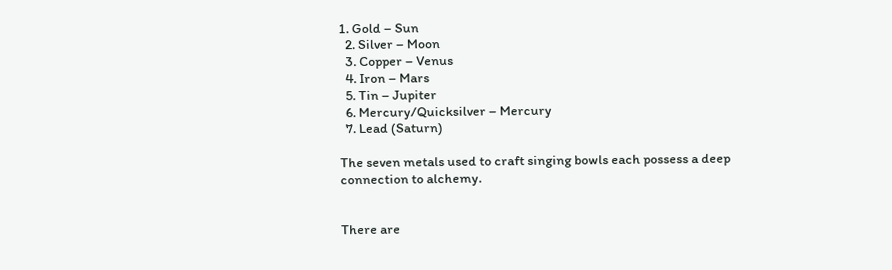1. Gold – Sun
  2. Silver – Moon
  3. Copper – Venus
  4. Iron – Mars
  5. Tin – Jupiter
  6. Mercury/Quicksilver – Mercury
  7. Lead (Saturn)

The seven metals used to craft singing bowls each possess a deep connection to alchemy.


There are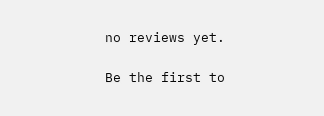no reviews yet.

Be the first to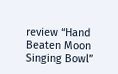review “Hand Beaten Moon Singing Bowl”